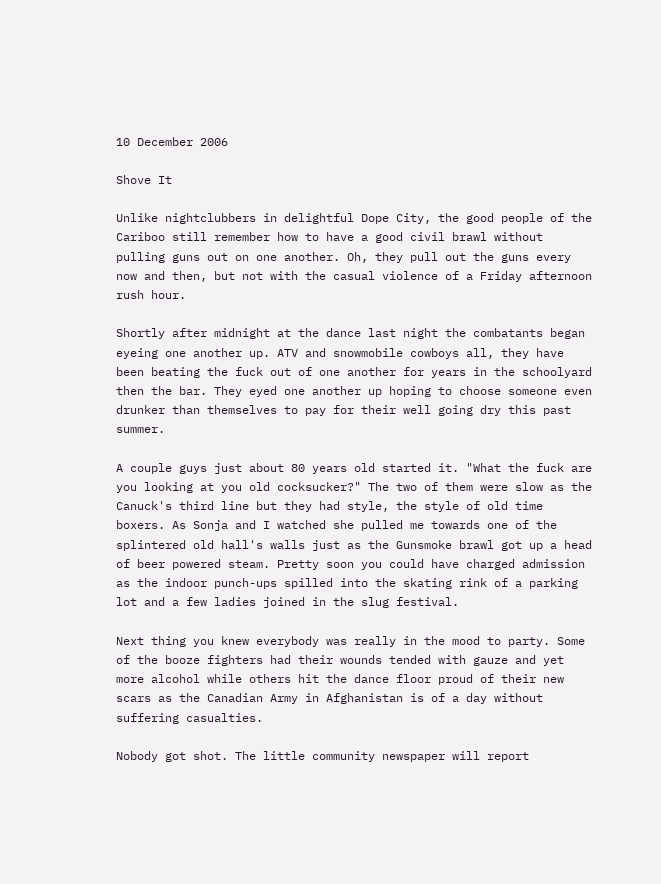10 December 2006

Shove It

Unlike nightclubbers in delightful Dope City, the good people of the Cariboo still remember how to have a good civil brawl without pulling guns out on one another. Oh, they pull out the guns every now and then, but not with the casual violence of a Friday afternoon rush hour.

Shortly after midnight at the dance last night the combatants began eyeing one another up. ATV and snowmobile cowboys all, they have been beating the fuck out of one another for years in the schoolyard then the bar. They eyed one another up hoping to choose someone even drunker than themselves to pay for their well going dry this past summer.

A couple guys just about 80 years old started it. "What the fuck are you looking at you old cocksucker?" The two of them were slow as the Canuck's third line but they had style, the style of old time boxers. As Sonja and I watched she pulled me towards one of the splintered old hall's walls just as the Gunsmoke brawl got up a head of beer powered steam. Pretty soon you could have charged admission as the indoor punch-ups spilled into the skating rink of a parking lot and a few ladies joined in the slug festival.

Next thing you knew everybody was really in the mood to party. Some of the booze fighters had their wounds tended with gauze and yet more alcohol while others hit the dance floor proud of their new scars as the Canadian Army in Afghanistan is of a day without suffering casualties.

Nobody got shot. The little community newspaper will report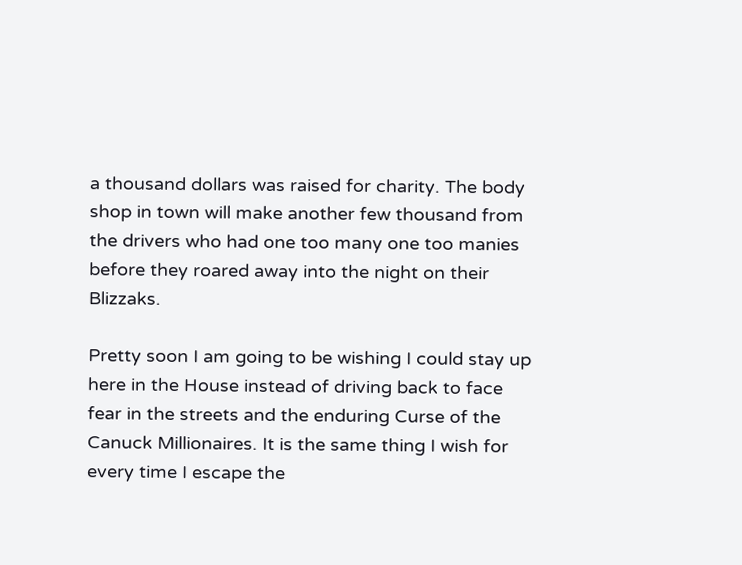a thousand dollars was raised for charity. The body shop in town will make another few thousand from the drivers who had one too many one too manies before they roared away into the night on their Blizzaks.

Pretty soon I am going to be wishing I could stay up here in the House instead of driving back to face fear in the streets and the enduring Curse of the Canuck Millionaires. It is the same thing I wish for every time I escape the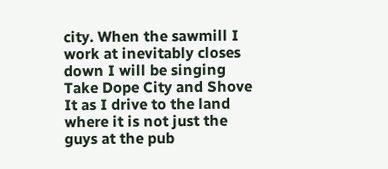city. When the sawmill I work at inevitably closes down I will be singing Take Dope City and Shove It as I drive to the land where it is not just the guys at the pub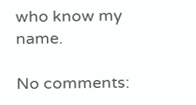who know my name.

No comments: